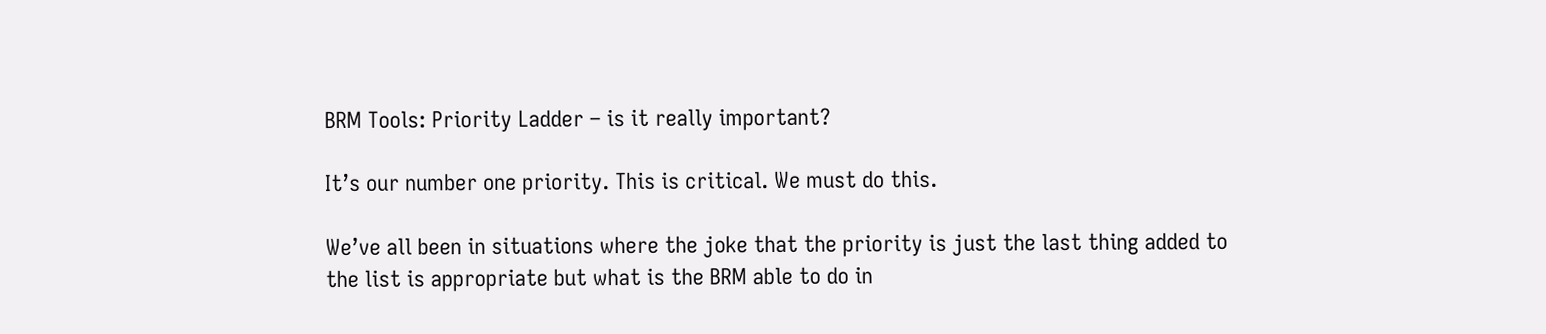BRM Tools: Priority Ladder – is it really important?

It’s our number one priority. This is critical. We must do this.

We’ve all been in situations where the joke that the priority is just the last thing added to the list is appropriate but what is the BRM able to do in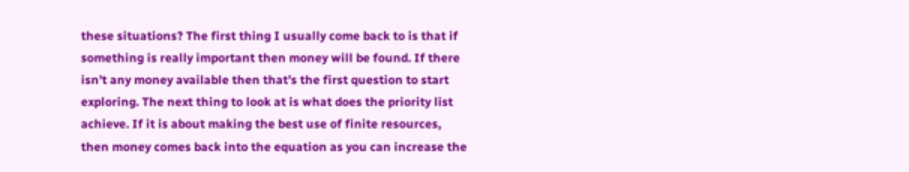these situations? The first thing I usually come back to is that if something is really important then money will be found. If there isn’t any money available then that’s the first question to start exploring. The next thing to look at is what does the priority list achieve. If it is about making the best use of finite resources, then money comes back into the equation as you can increase the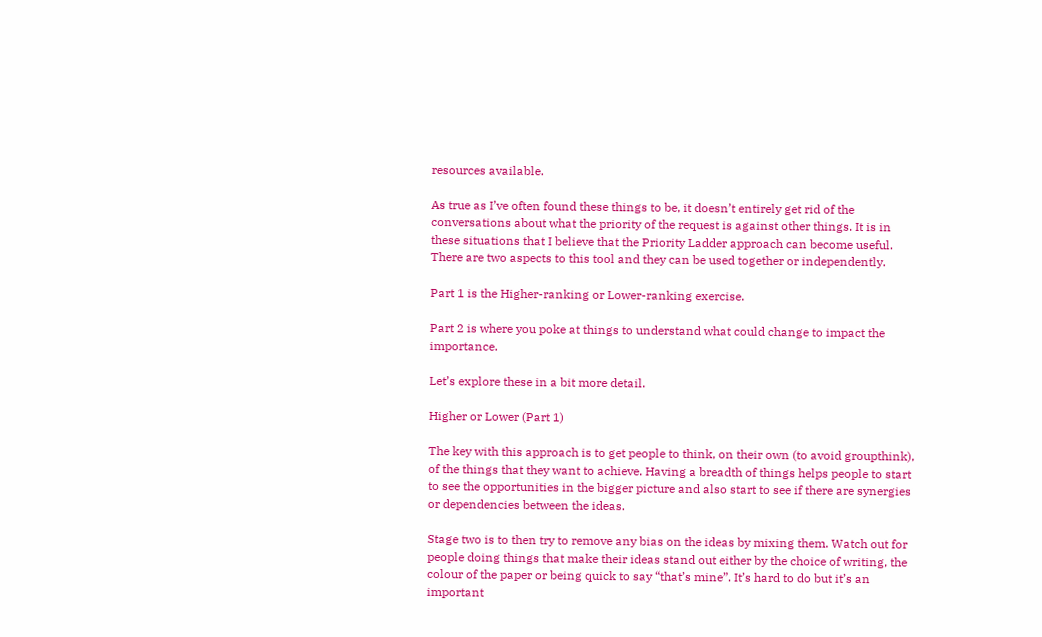resources available.

As true as I’ve often found these things to be, it doesn’t entirely get rid of the conversations about what the priority of the request is against other things. It is in these situations that I believe that the Priority Ladder approach can become useful. There are two aspects to this tool and they can be used together or independently.

Part 1 is the Higher-ranking or Lower-ranking exercise.

Part 2 is where you poke at things to understand what could change to impact the importance.

Let’s explore these in a bit more detail.

Higher or Lower (Part 1)

The key with this approach is to get people to think, on their own (to avoid groupthink), of the things that they want to achieve. Having a breadth of things helps people to start to see the opportunities in the bigger picture and also start to see if there are synergies or dependencies between the ideas.

Stage two is to then try to remove any bias on the ideas by mixing them. Watch out for people doing things that make their ideas stand out either by the choice of writing, the colour of the paper or being quick to say “that’s mine”. It’s hard to do but it’s an important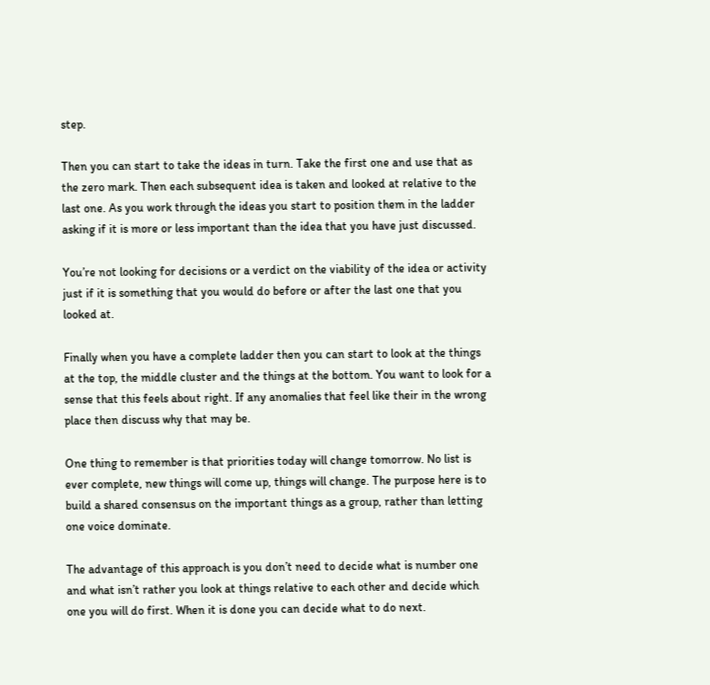step.

Then you can start to take the ideas in turn. Take the first one and use that as the zero mark. Then each subsequent idea is taken and looked at relative to the last one. As you work through the ideas you start to position them in the ladder asking if it is more or less important than the idea that you have just discussed.

You’re not looking for decisions or a verdict on the viability of the idea or activity just if it is something that you would do before or after the last one that you looked at.

Finally when you have a complete ladder then you can start to look at the things at the top, the middle cluster and the things at the bottom. You want to look for a sense that this feels about right. If any anomalies that feel like their in the wrong place then discuss why that may be.

One thing to remember is that priorities today will change tomorrow. No list is ever complete, new things will come up, things will change. The purpose here is to build a shared consensus on the important things as a group, rather than letting one voice dominate.

The advantage of this approach is you don’t need to decide what is number one and what isn’t rather you look at things relative to each other and decide which one you will do first. When it is done you can decide what to do next.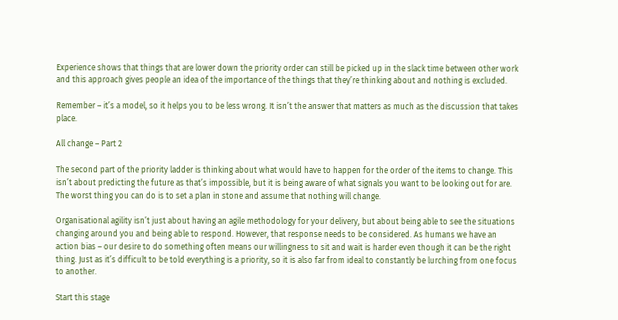Experience shows that things that are lower down the priority order can still be picked up in the slack time between other work and this approach gives people an idea of the importance of the things that they’re thinking about and nothing is excluded.

Remember – it’s a model, so it helps you to be less wrong. It isn’t the answer that matters as much as the discussion that takes place.

All change – Part 2

The second part of the priority ladder is thinking about what would have to happen for the order of the items to change. This isn’t about predicting the future as that’s impossible, but it is being aware of what signals you want to be looking out for are. The worst thing you can do is to set a plan in stone and assume that nothing will change.

Organisational agility isn’t just about having an agile methodology for your delivery, but about being able to see the situations changing around you and being able to respond. However, that response needs to be considered. As humans we have an action bias – our desire to do something often means our willingness to sit and wait is harder even though it can be the right thing. Just as it’s difficult to be told everything is a priority, so it is also far from ideal to constantly be lurching from one focus to another.

Start this stage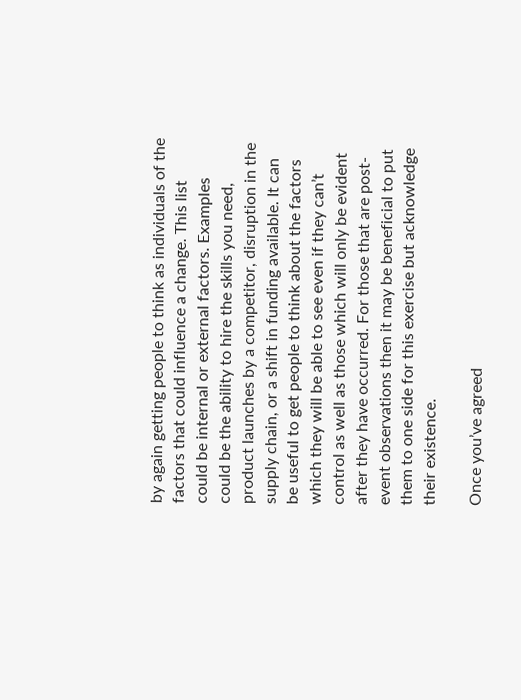by again getting people to think as individuals of the factors that could influence a change. This list could be internal or external factors. Examples could be the ability to hire the skills you need, product launches by a competitor, disruption in the supply chain, or a shift in funding available. It can be useful to get people to think about the factors which they will be able to see even if they can’t control as well as those which will only be evident after they have occurred. For those that are post-event observations then it may be beneficial to put them to one side for this exercise but acknowledge their existence.

Once you’ve agreed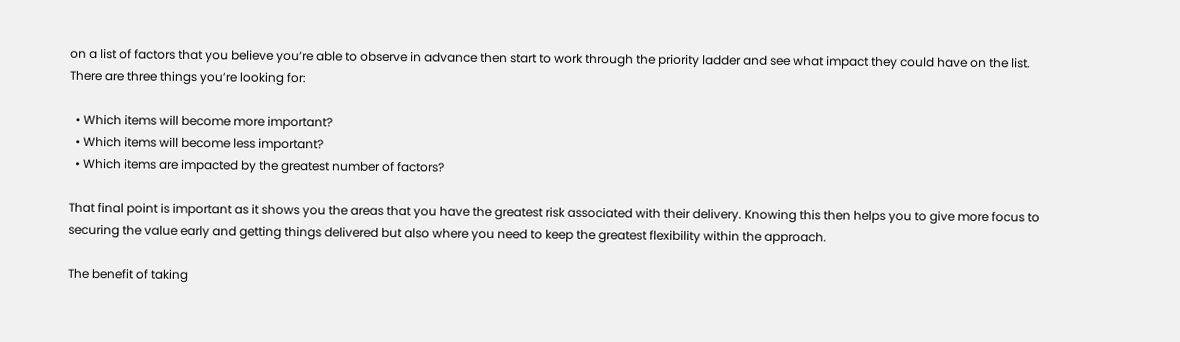on a list of factors that you believe you’re able to observe in advance then start to work through the priority ladder and see what impact they could have on the list. There are three things you’re looking for:

  • Which items will become more important?
  • Which items will become less important?
  • Which items are impacted by the greatest number of factors?

That final point is important as it shows you the areas that you have the greatest risk associated with their delivery. Knowing this then helps you to give more focus to securing the value early and getting things delivered but also where you need to keep the greatest flexibility within the approach.

The benefit of taking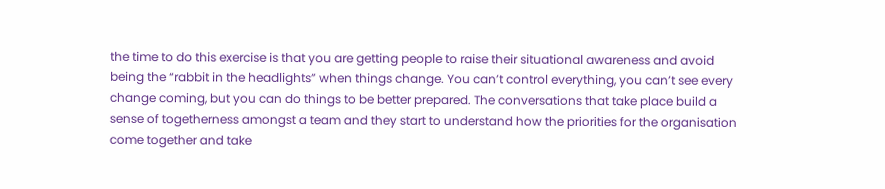the time to do this exercise is that you are getting people to raise their situational awareness and avoid being the “rabbit in the headlights” when things change. You can’t control everything, you can’t see every change coming, but you can do things to be better prepared. The conversations that take place build a sense of togetherness amongst a team and they start to understand how the priorities for the organisation come together and take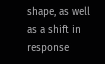shape, as well as a shift in response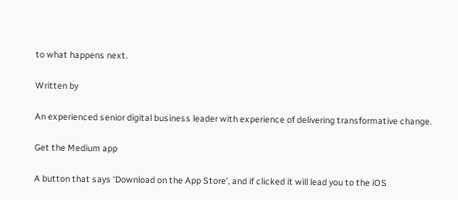to what happens next.

Written by

An experienced senior digital business leader with experience of delivering transformative change.

Get the Medium app

A button that says 'Download on the App Store', and if clicked it will lead you to the iOS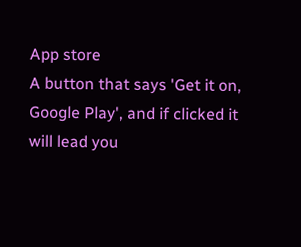App store
A button that says 'Get it on, Google Play', and if clicked it will lead you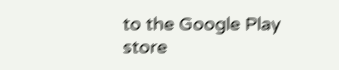to the Google Play store